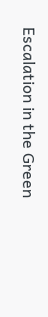Escalation in the Green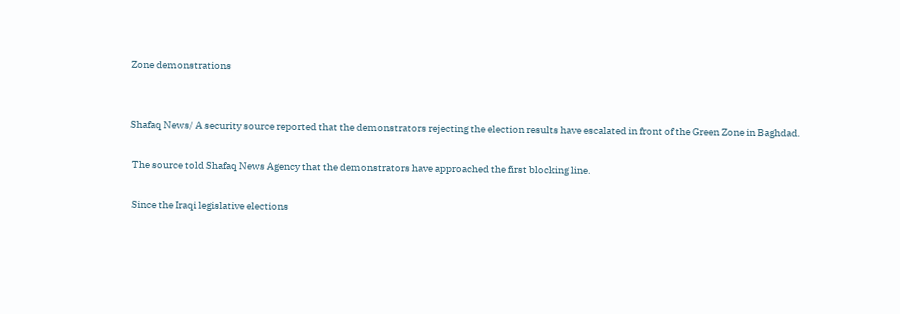Zone demonstrations


Shafaq News/ A security source reported that the demonstrators rejecting the election results have escalated in front of the Green Zone in Baghdad.

 The source told Shafaq News Agency that the demonstrators have approached the first blocking line.

 Since the Iraqi legislative elections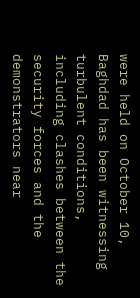were held on October 10, Baghdad has been witnessing turbulent conditions, including clashes between the security forces and the demonstrators near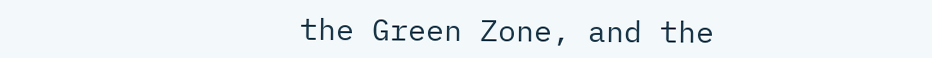the Green Zone, and the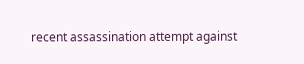recent assassination attempt against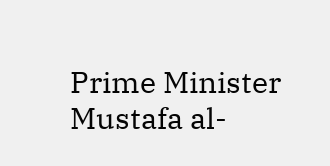Prime Minister Mustafa al-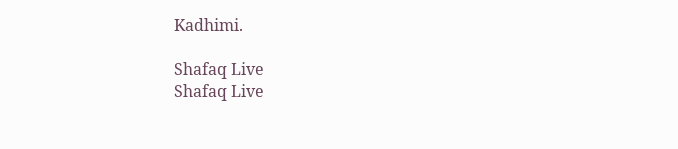Kadhimi.

Shafaq Live
Shafaq Live